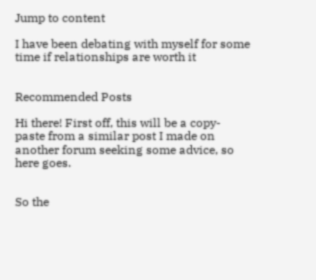Jump to content

I have been debating with myself for some time if relationships are worth it


Recommended Posts

Hi there! First off, this will be a copy-paste from a similar post I made on another forum seeking some advice, so here goes.


So the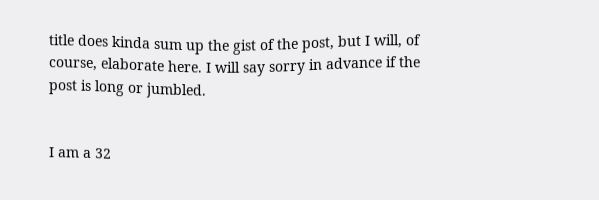title does kinda sum up the gist of the post, but I will, of course, elaborate here. I will say sorry in advance if the post is long or jumbled.


I am a 32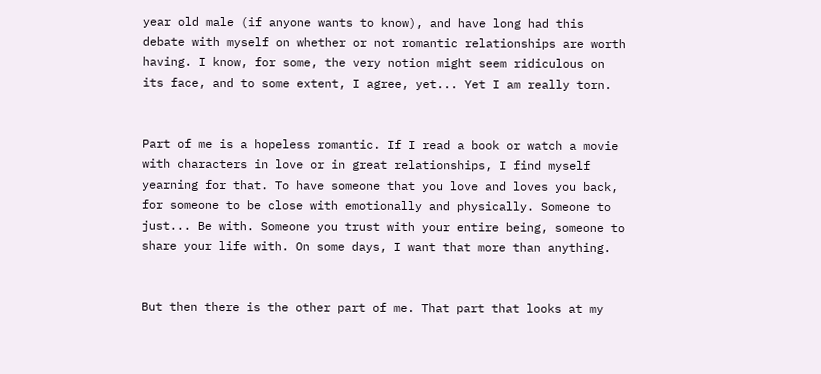year old male (if anyone wants to know), and have long had this debate with myself on whether or not romantic relationships are worth having. I know, for some, the very notion might seem ridiculous on its face, and to some extent, I agree, yet... Yet I am really torn.


Part of me is a hopeless romantic. If I read a book or watch a movie with characters in love or in great relationships, I find myself yearning for that. To have someone that you love and loves you back, for someone to be close with emotionally and physically. Someone to just... Be with. Someone you trust with your entire being, someone to share your life with. On some days, I want that more than anything.


But then there is the other part of me. That part that looks at my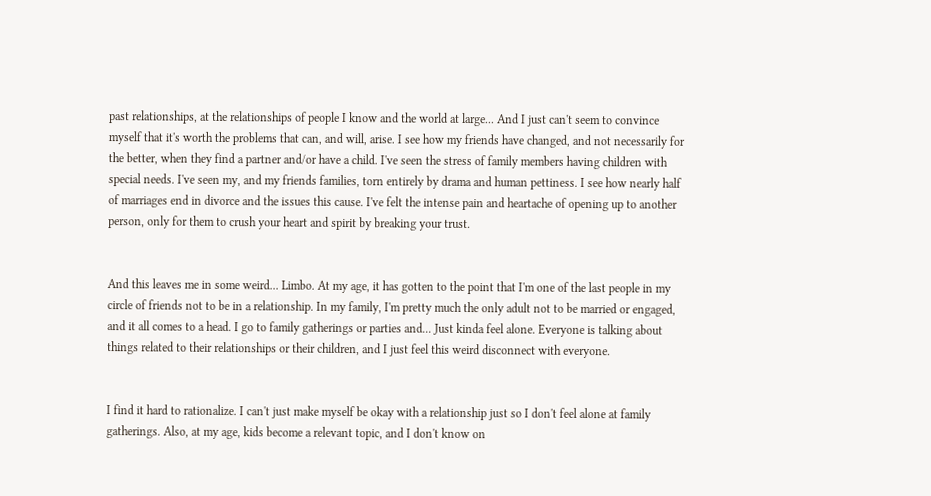past relationships, at the relationships of people I know and the world at large... And I just can't seem to convince myself that it's worth the problems that can, and will, arise. I see how my friends have changed, and not necessarily for the better, when they find a partner and/or have a child. I've seen the stress of family members having children with special needs. I've seen my, and my friends families, torn entirely by drama and human pettiness. I see how nearly half of marriages end in divorce and the issues this cause. I've felt the intense pain and heartache of opening up to another person, only for them to crush your heart and spirit by breaking your trust.


And this leaves me in some weird... Limbo. At my age, it has gotten to the point that I'm one of the last people in my circle of friends not to be in a relationship. In my family, I'm pretty much the only adult not to be married or engaged, and it all comes to a head. I go to family gatherings or parties and... Just kinda feel alone. Everyone is talking about things related to their relationships or their children, and I just feel this weird disconnect with everyone.


I find it hard to rationalize. I can't just make myself be okay with a relationship just so I don't feel alone at family gatherings. Also, at my age, kids become a relevant topic, and I don't know on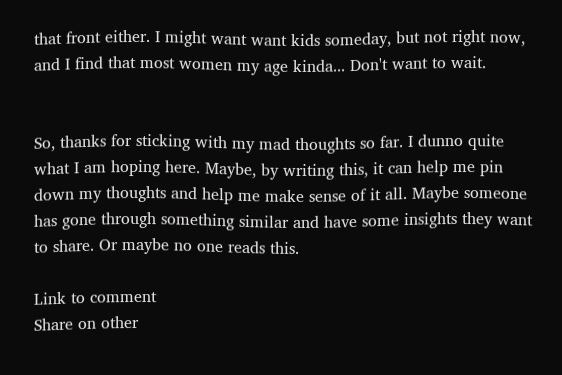that front either. I might want want kids someday, but not right now, and I find that most women my age kinda... Don't want to wait.


So, thanks for sticking with my mad thoughts so far. I dunno quite what I am hoping here. Maybe, by writing this, it can help me pin down my thoughts and help me make sense of it all. Maybe someone has gone through something similar and have some insights they want to share. Or maybe no one reads this.

Link to comment
Share on other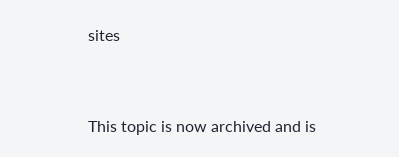sites


This topic is now archived and is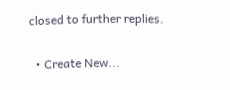closed to further replies.

  • Create New...